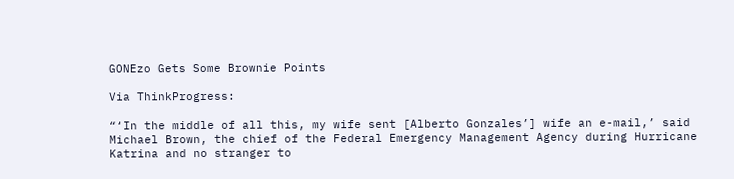GONEzo Gets Some Brownie Points

Via ThinkProgress:

“‘In the middle of all this, my wife sent [Alberto Gonzales’] wife an e-mail,’ said Michael Brown, the chief of the Federal Emergency Management Agency during Hurricane Katrina and no stranger to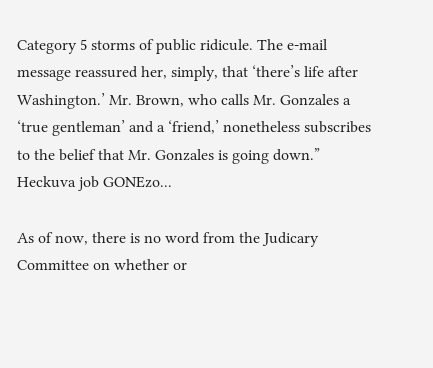Category 5 storms of public ridicule. The e-mail message reassured her, simply, that ‘there’s life after Washington.’ Mr. Brown, who calls Mr. Gonzales a ‘true gentleman’ and a ‘friend,’ nonetheless subscribes to the belief that Mr. Gonzales is going down.”
Heckuva job GONEzo...

As of now, there is no word from the Judicary Committee on whether or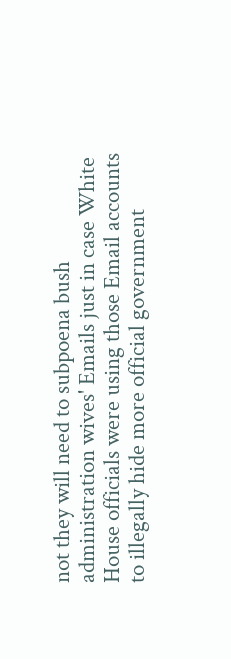not they will need to subpoena bush administration wives' Emails just in case White House officials were using those Email accounts to illegally hide more official government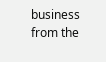business from the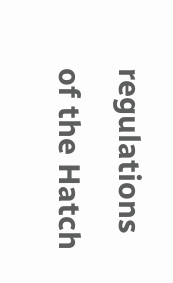regulations of the Hatch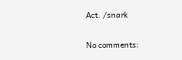Act. /snark

No comments: